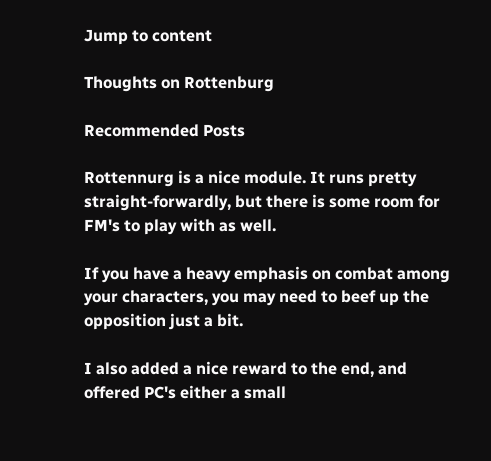Jump to content

Thoughts on Rottenburg

Recommended Posts

Rottennurg is a nice module. It runs pretty straight-forwardly, but there is some room for FM's to play with as well.

If you have a heavy emphasis on combat among your characters, you may need to beef up the opposition just a bit.

I also added a nice reward to the end, and offered PC's either a small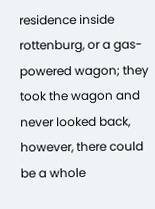residence inside rottenburg, or a gas-powered wagon; they took the wagon and never looked back, however, there could be a whole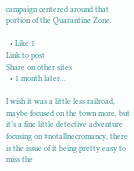campaign centered around that portion of the Quarantine Zone.

  • Like 1
Link to post
Share on other sites
  • 1 month later...

I wish it was a little less railroad, maybe focused on the town more, but it’s a fine little detective adventure focusing on #notallnecromancy, there is the issue of it being pretty easy to miss the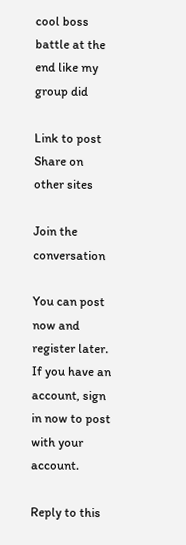cool boss battle at the end like my group did

Link to post
Share on other sites

Join the conversation

You can post now and register later. If you have an account, sign in now to post with your account.

Reply to this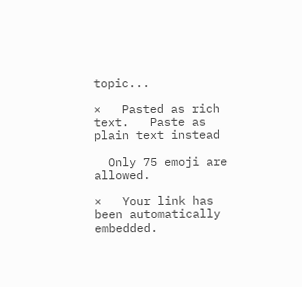topic...

×   Pasted as rich text.   Paste as plain text instead

  Only 75 emoji are allowed.

×   Your link has been automatically embedded.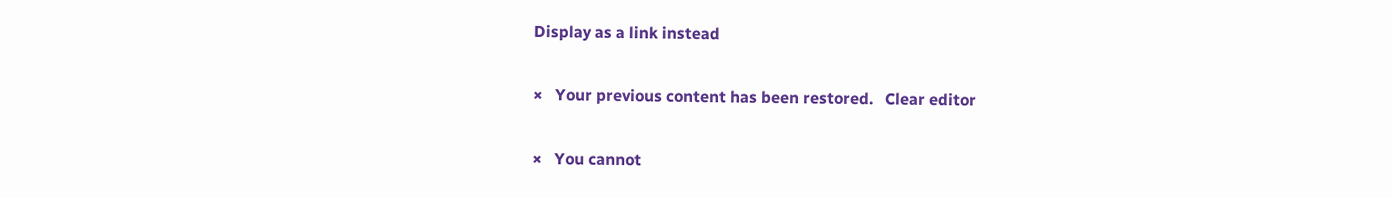Display as a link instead

×   Your previous content has been restored.   Clear editor

×   You cannot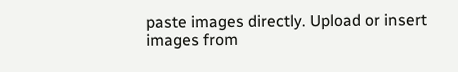paste images directly. Upload or insert images from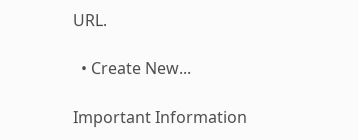URL.

  • Create New...

Important Information